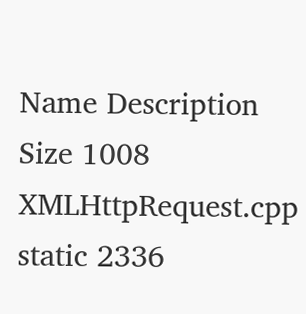Name Description Size 1008
XMLHttpRequest.cpp static 2336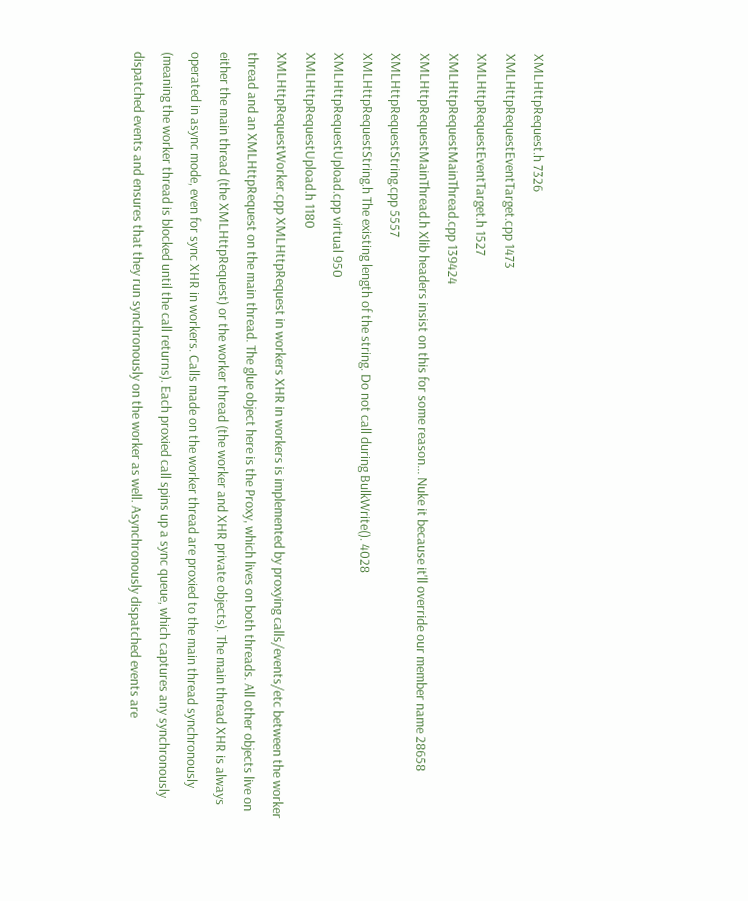XMLHttpRequest.h 7326
XMLHttpRequestEventTarget.cpp 1473
XMLHttpRequestEventTarget.h 1527
XMLHttpRequestMainThread.cpp 139424
XMLHttpRequestMainThread.h Xlib headers insist on this for some reason... Nuke it because it'll override our member name 28658
XMLHttpRequestString.cpp 5557
XMLHttpRequestString.h The existing length of the string. Do not call during BulkWrite(). 4028
XMLHttpRequestUpload.cpp virtual 950
XMLHttpRequestUpload.h 1180
XMLHttpRequestWorker.cpp XMLHttpRequest in workers XHR in workers is implemented by proxying calls/events/etc between the worker thread and an XMLHttpRequest on the main thread. The glue object here is the Proxy, which lives on both threads. All other objects live on either the main thread (the XMLHttpRequest) or the worker thread (the worker and XHR private objects). The main thread XHR is always operated in async mode, even for sync XHR in workers. Calls made on the worker thread are proxied to the main thread synchronously (meaning the worker thread is blocked until the call returns). Each proxied call spins up a sync queue, which captures any synchronously dispatched events and ensures that they run synchronously on the worker as well. Asynchronously dispatched events are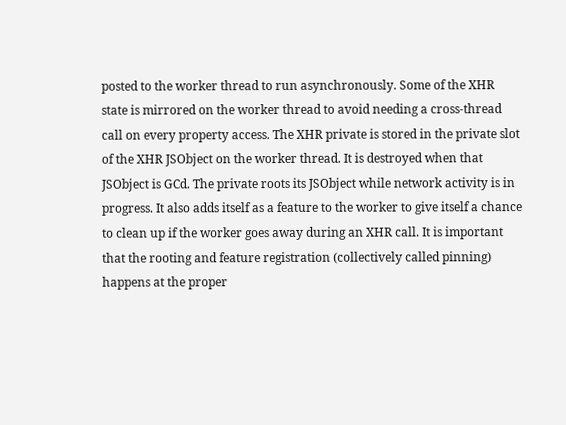posted to the worker thread to run asynchronously. Some of the XHR state is mirrored on the worker thread to avoid needing a cross-thread call on every property access. The XHR private is stored in the private slot of the XHR JSObject on the worker thread. It is destroyed when that JSObject is GCd. The private roots its JSObject while network activity is in progress. It also adds itself as a feature to the worker to give itself a chance to clean up if the worker goes away during an XHR call. It is important that the rooting and feature registration (collectively called pinning) happens at the proper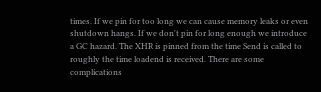times. If we pin for too long we can cause memory leaks or even shutdown hangs. If we don't pin for long enough we introduce a GC hazard. The XHR is pinned from the time Send is called to roughly the time loadend is received. There are some complications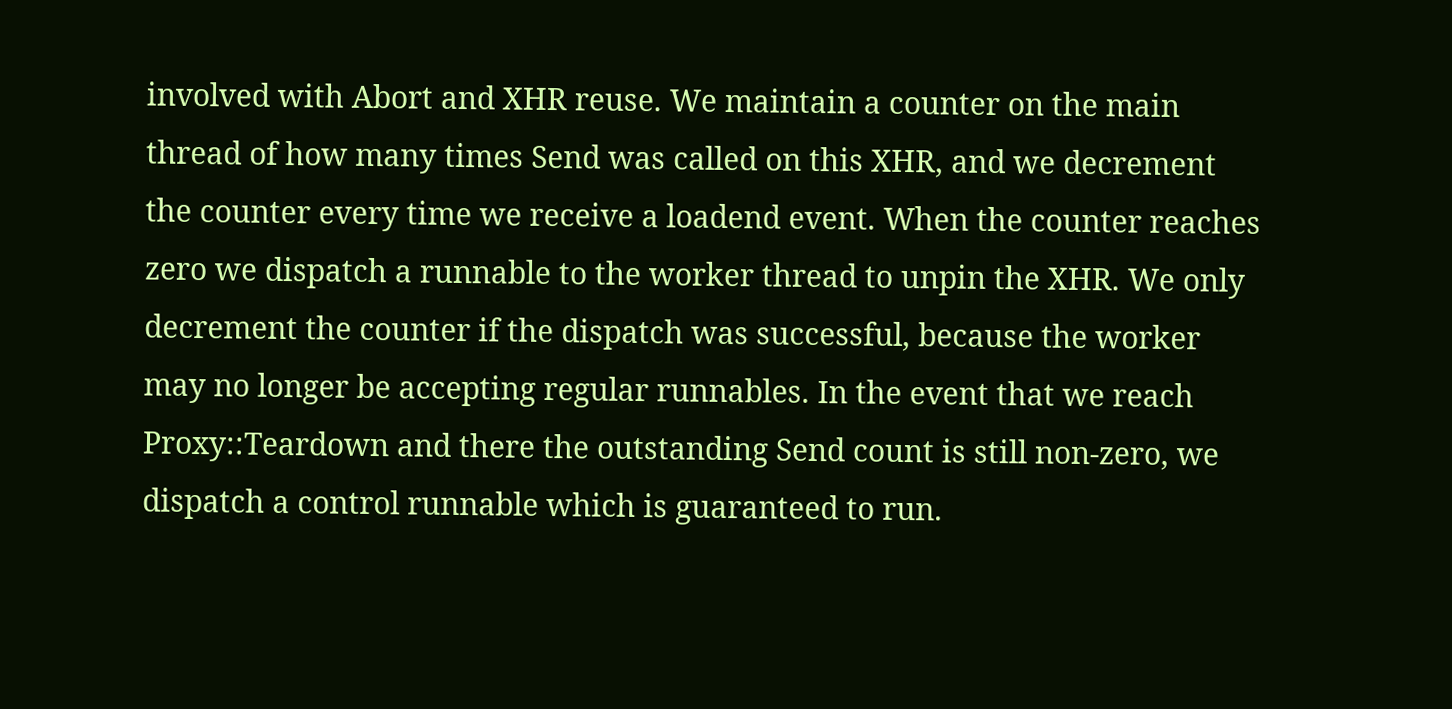involved with Abort and XHR reuse. We maintain a counter on the main thread of how many times Send was called on this XHR, and we decrement the counter every time we receive a loadend event. When the counter reaches zero we dispatch a runnable to the worker thread to unpin the XHR. We only decrement the counter if the dispatch was successful, because the worker may no longer be accepting regular runnables. In the event that we reach Proxy::Teardown and there the outstanding Send count is still non-zero, we dispatch a control runnable which is guaranteed to run.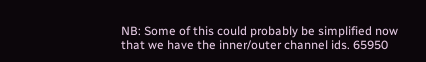NB: Some of this could probably be simplified now that we have the inner/outer channel ids. 65950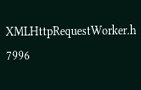XMLHttpRequestWorker.h 7996